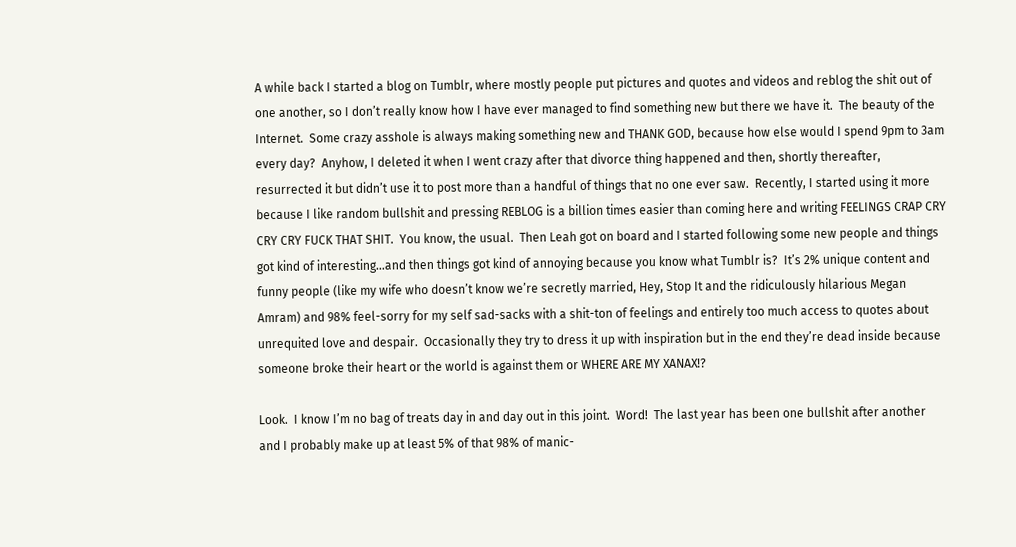A while back I started a blog on Tumblr, where mostly people put pictures and quotes and videos and reblog the shit out of one another, so I don’t really know how I have ever managed to find something new but there we have it.  The beauty of the Internet.  Some crazy asshole is always making something new and THANK GOD, because how else would I spend 9pm to 3am every day?  Anyhow, I deleted it when I went crazy after that divorce thing happened and then, shortly thereafter, resurrected it but didn’t use it to post more than a handful of things that no one ever saw.  Recently, I started using it more because I like random bullshit and pressing REBLOG is a billion times easier than coming here and writing FEELINGS CRAP CRY CRY CRY FUCK THAT SHIT.  You know, the usual.  Then Leah got on board and I started following some new people and things got kind of interesting…and then things got kind of annoying because you know what Tumblr is?  It’s 2% unique content and funny people (like my wife who doesn’t know we’re secretly married, Hey, Stop It and the ridiculously hilarious Megan Amram) and 98% feel-sorry for my self sad-sacks with a shit-ton of feelings and entirely too much access to quotes about unrequited love and despair.  Occasionally they try to dress it up with inspiration but in the end they’re dead inside because someone broke their heart or the world is against them or WHERE ARE MY XANAX!?

Look.  I know I’m no bag of treats day in and day out in this joint.  Word!  The last year has been one bullshit after another and I probably make up at least 5% of that 98% of manic-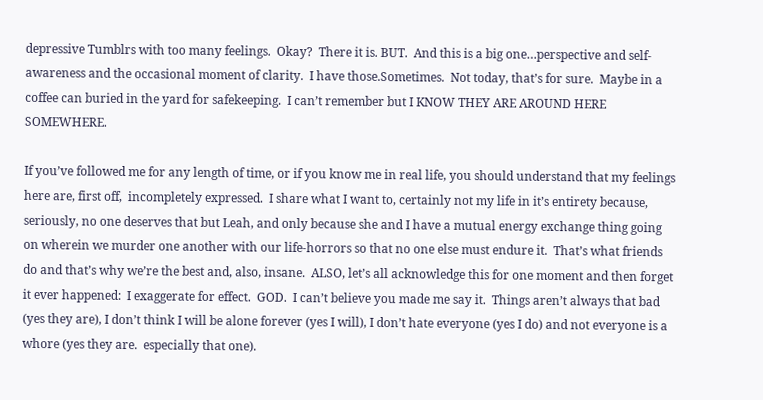depressive Tumblrs with too many feelings.  Okay?  There it is. BUT.  And this is a big one…perspective and self-awareness and the occasional moment of clarity.  I have those.Sometimes.  Not today, that’s for sure.  Maybe in a coffee can buried in the yard for safekeeping.  I can’t remember but I KNOW THEY ARE AROUND HERE SOMEWHERE.

If you’ve followed me for any length of time, or if you know me in real life, you should understand that my feelings here are, first off,  incompletely expressed.  I share what I want to, certainly not my life in it’s entirety because, seriously, no one deserves that but Leah, and only because she and I have a mutual energy exchange thing going on wherein we murder one another with our life-horrors so that no one else must endure it.  That’s what friends do and that’s why we’re the best and, also, insane.  ALSO, let’s all acknowledge this for one moment and then forget it ever happened:  I exaggerate for effect.  GOD.  I can’t believe you made me say it.  Things aren’t always that bad (yes they are), I don’t think I will be alone forever (yes I will), I don’t hate everyone (yes I do) and not everyone is a whore (yes they are.  especially that one).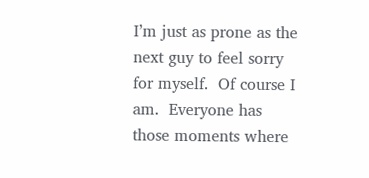I’m just as prone as the next guy to feel sorry for myself.  Of course I am.  Everyone has those moments where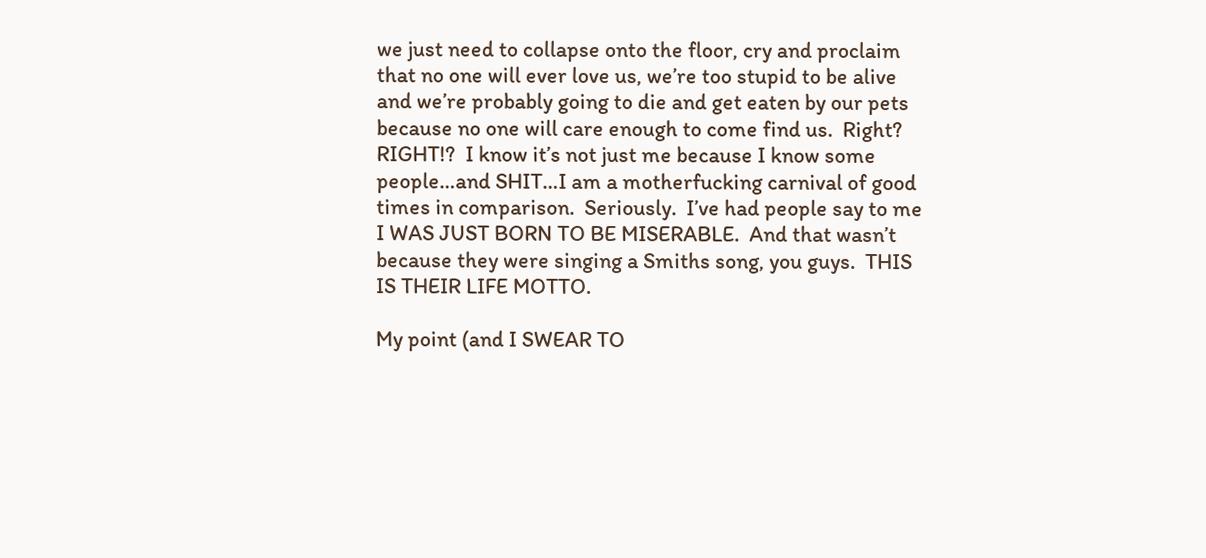we just need to collapse onto the floor, cry and proclaim that no one will ever love us, we’re too stupid to be alive and we’re probably going to die and get eaten by our pets because no one will care enough to come find us.  Right?  RIGHT!?  I know it’s not just me because I know some people…and SHIT…I am a motherfucking carnival of good times in comparison.  Seriously.  I’ve had people say to me I WAS JUST BORN TO BE MISERABLE.  And that wasn’t because they were singing a Smiths song, you guys.  THIS IS THEIR LIFE MOTTO.

My point (and I SWEAR TO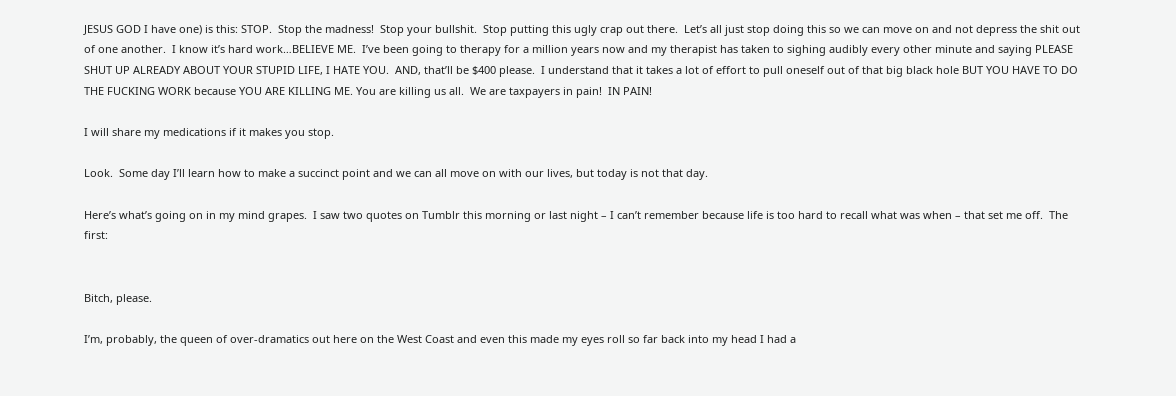JESUS GOD I have one) is this: STOP.  Stop the madness!  Stop your bullshit.  Stop putting this ugly crap out there.  Let’s all just stop doing this so we can move on and not depress the shit out of one another.  I know it’s hard work…BELIEVE ME.  I’ve been going to therapy for a million years now and my therapist has taken to sighing audibly every other minute and saying PLEASE SHUT UP ALREADY ABOUT YOUR STUPID LIFE, I HATE YOU.  AND, that’ll be $400 please.  I understand that it takes a lot of effort to pull oneself out of that big black hole BUT YOU HAVE TO DO THE FUCKING WORK because YOU ARE KILLING ME. You are killing us all.  We are taxpayers in pain!  IN PAIN!

I will share my medications if it makes you stop.

Look.  Some day I’ll learn how to make a succinct point and we can all move on with our lives, but today is not that day.

Here’s what’s going on in my mind grapes.  I saw two quotes on Tumblr this morning or last night – I can’t remember because life is too hard to recall what was when – that set me off.  The first:


Bitch, please.

I’m, probably, the queen of over-dramatics out here on the West Coast and even this made my eyes roll so far back into my head I had a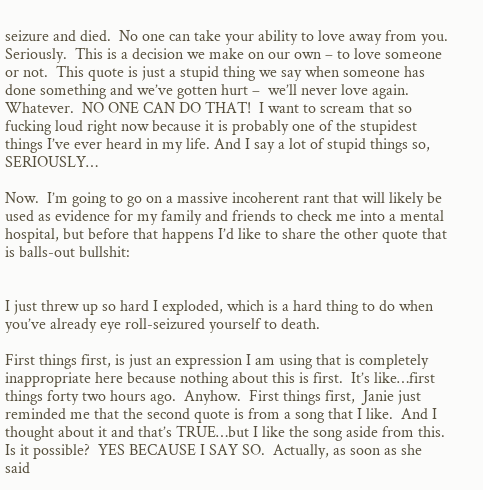seizure and died.  No one can take your ability to love away from you.  Seriously.  This is a decision we make on our own – to love someone or not.  This quote is just a stupid thing we say when someone has done something and we’ve gotten hurt –  we’ll never love again. Whatever.  NO ONE CAN DO THAT!  I want to scream that so fucking loud right now because it is probably one of the stupidest things I’ve ever heard in my life. And I say a lot of stupid things so, SERIOUSLY…

Now.  I’m going to go on a massive incoherent rant that will likely be used as evidence for my family and friends to check me into a mental hospital, but before that happens I’d like to share the other quote that is balls-out bullshit:


I just threw up so hard I exploded, which is a hard thing to do when you’ve already eye roll-seizured yourself to death.

First things first, is just an expression I am using that is completely inappropriate here because nothing about this is first.  It’s like…first things forty two hours ago.  Anyhow.  First things first,  Janie just reminded me that the second quote is from a song that I like.  And I thought about it and that’s TRUE…but I like the song aside from this.  Is it possible?  YES BECAUSE I SAY SO.  Actually, as soon as she said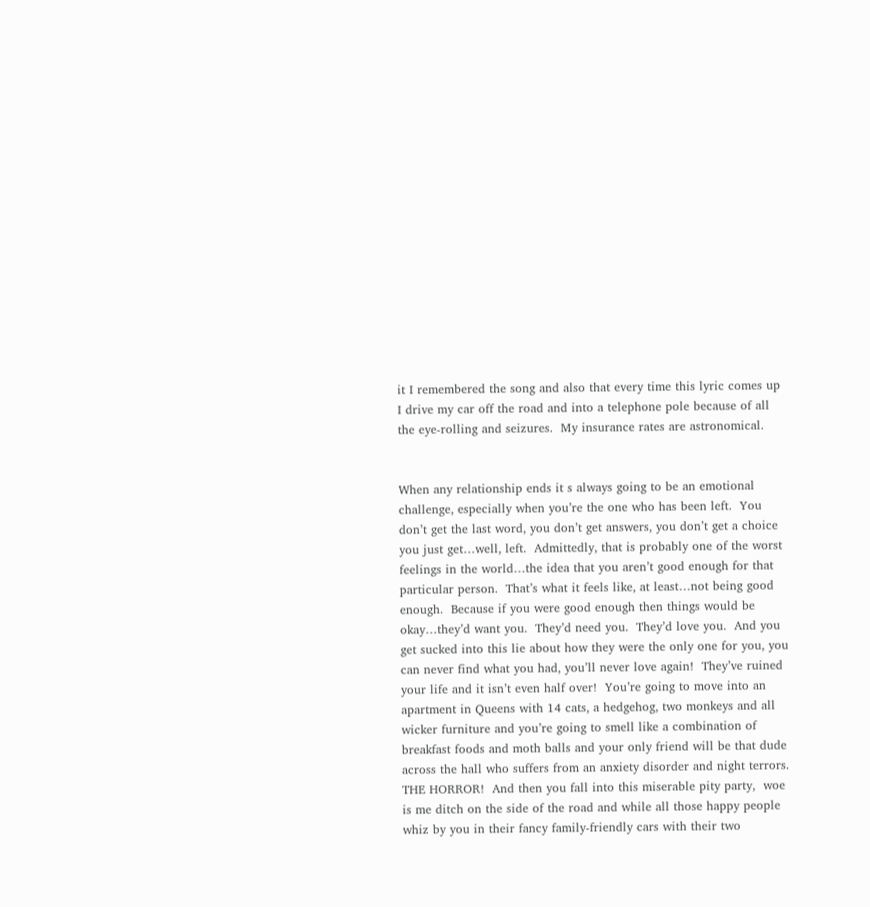it I remembered the song and also that every time this lyric comes up I drive my car off the road and into a telephone pole because of all the eye-rolling and seizures.  My insurance rates are astronomical.


When any relationship ends it s always going to be an emotional challenge, especially when you’re the one who has been left.  You don’t get the last word, you don’t get answers, you don’t get a choice you just get…well, left.  Admittedly, that is probably one of the worst feelings in the world…the idea that you aren’t good enough for that particular person.  That’s what it feels like, at least…not being good enough.  Because if you were good enough then things would be okay…they’d want you.  They’d need you.  They’d love you.  And you get sucked into this lie about how they were the only one for you, you can never find what you had, you’ll never love again!  They’ve ruined your life and it isn’t even half over!  You’re going to move into an apartment in Queens with 14 cats, a hedgehog, two monkeys and all wicker furniture and you’re going to smell like a combination of breakfast foods and moth balls and your only friend will be that dude across the hall who suffers from an anxiety disorder and night terrors.  THE HORROR!  And then you fall into this miserable pity party,  woe is me ditch on the side of the road and while all those happy people whiz by you in their fancy family-friendly cars with their two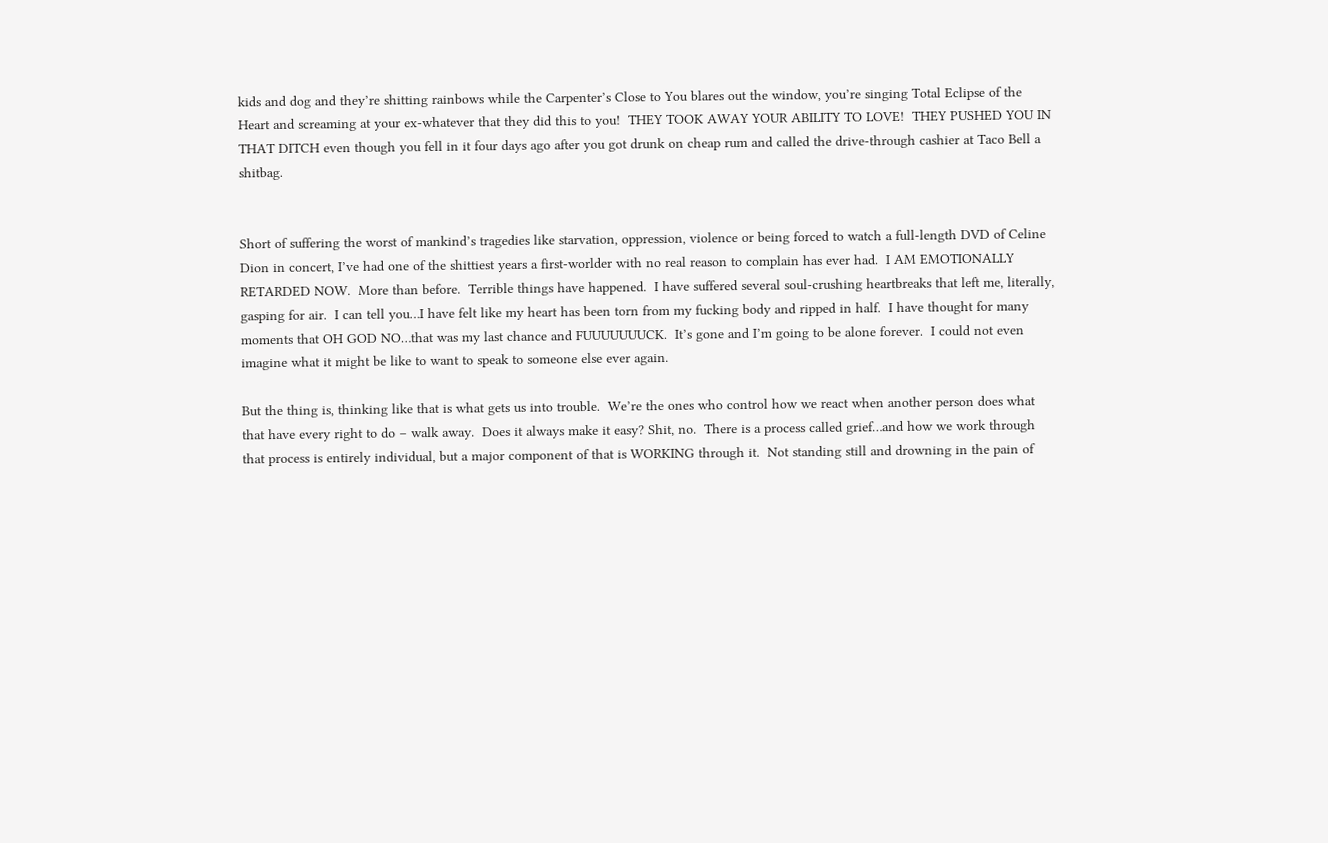kids and dog and they’re shitting rainbows while the Carpenter’s Close to You blares out the window, you’re singing Total Eclipse of the Heart and screaming at your ex-whatever that they did this to you!  THEY TOOK AWAY YOUR ABILITY TO LOVE!  THEY PUSHED YOU IN THAT DITCH even though you fell in it four days ago after you got drunk on cheap rum and called the drive-through cashier at Taco Bell a shitbag.


Short of suffering the worst of mankind’s tragedies like starvation, oppression, violence or being forced to watch a full-length DVD of Celine Dion in concert, I’ve had one of the shittiest years a first-worlder with no real reason to complain has ever had.  I AM EMOTIONALLY RETARDED NOW.  More than before.  Terrible things have happened.  I have suffered several soul-crushing heartbreaks that left me, literally, gasping for air.  I can tell you…I have felt like my heart has been torn from my fucking body and ripped in half.  I have thought for many moments that OH GOD NO…that was my last chance and FUUUUUUUCK.  It’s gone and I’m going to be alone forever.  I could not even imagine what it might be like to want to speak to someone else ever again.

But the thing is, thinking like that is what gets us into trouble.  We’re the ones who control how we react when another person does what that have every right to do – walk away.  Does it always make it easy? Shit, no.  There is a process called grief…and how we work through that process is entirely individual, but a major component of that is WORKING through it.  Not standing still and drowning in the pain of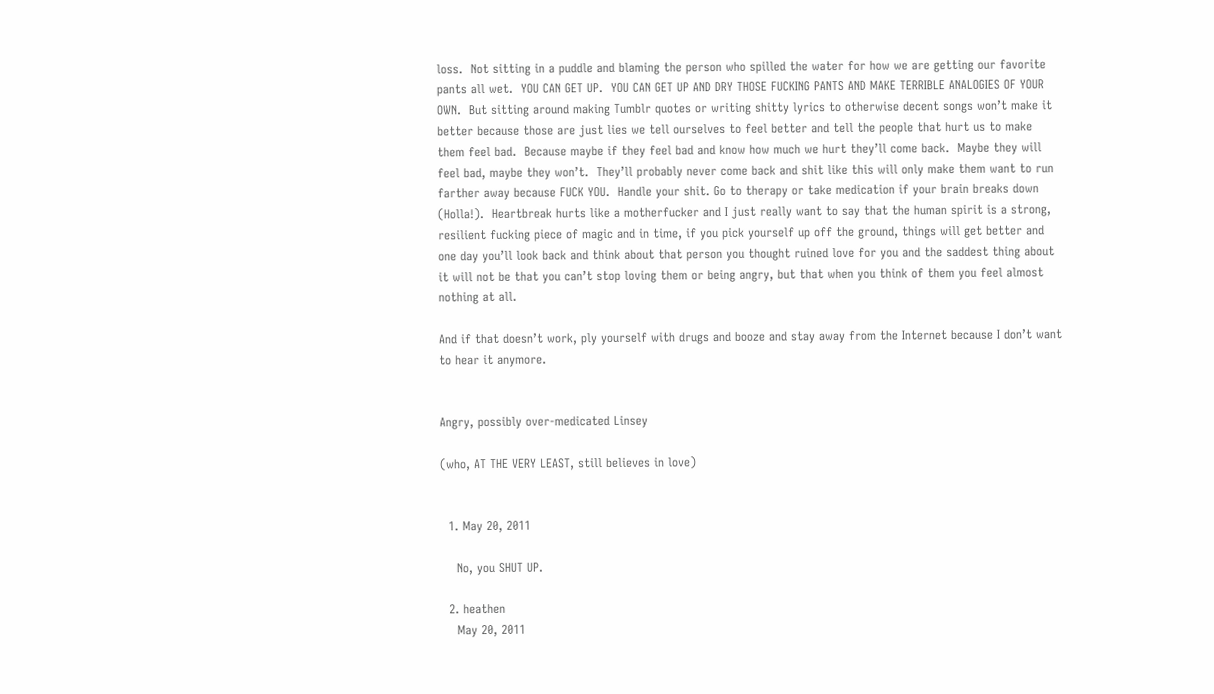loss.  Not sitting in a puddle and blaming the person who spilled the water for how we are getting our favorite pants all wet.  YOU CAN GET UP.  YOU CAN GET UP AND DRY THOSE FUCKING PANTS AND MAKE TERRIBLE ANALOGIES OF YOUR OWN.  But sitting around making Tumblr quotes or writing shitty lyrics to otherwise decent songs won’t make it better because those are just lies we tell ourselves to feel better and tell the people that hurt us to make them feel bad.  Because maybe if they feel bad and know how much we hurt they’ll come back.  Maybe they will feel bad, maybe they won’t.  They’ll probably never come back and shit like this will only make them want to run farther away because FUCK YOU.  Handle your shit. Go to therapy or take medication if your brain breaks down (Holla!).  Heartbreak hurts like a motherfucker and I just really want to say that the human spirit is a strong, resilient fucking piece of magic and in time, if you pick yourself up off the ground, things will get better and one day you’ll look back and think about that person you thought ruined love for you and the saddest thing about it will not be that you can’t stop loving them or being angry, but that when you think of them you feel almost nothing at all.

And if that doesn’t work, ply yourself with drugs and booze and stay away from the Internet because I don’t want to hear it anymore.


Angry, possibly over-medicated Linsey

(who, AT THE VERY LEAST, still believes in love)


  1. May 20, 2011

    No, you SHUT UP.

  2. heathen
    May 20, 2011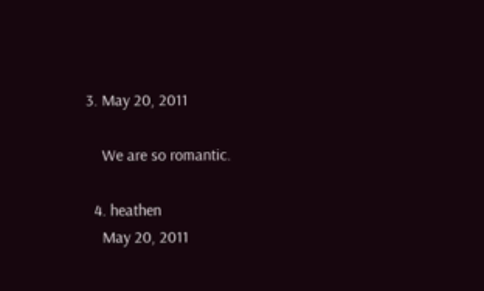3. May 20, 2011

    We are so romantic.

  4. heathen
    May 20, 2011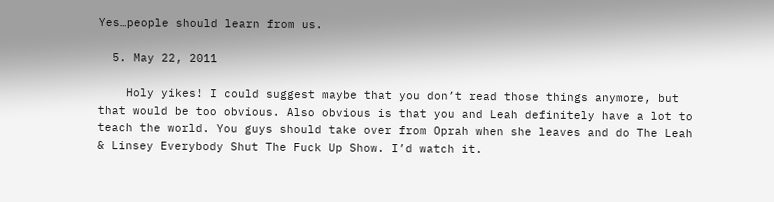Yes…people should learn from us.

  5. May 22, 2011

    Holy yikes! I could suggest maybe that you don’t read those things anymore, but that would be too obvious. Also obvious is that you and Leah definitely have a lot to teach the world. You guys should take over from Oprah when she leaves and do The Leah & Linsey Everybody Shut The Fuck Up Show. I’d watch it.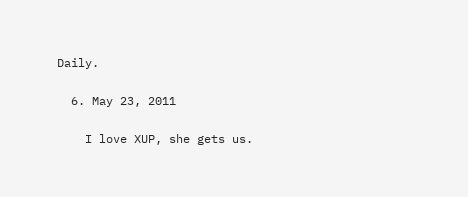Daily.

  6. May 23, 2011

    I love XUP, she gets us.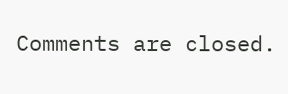Comments are closed.